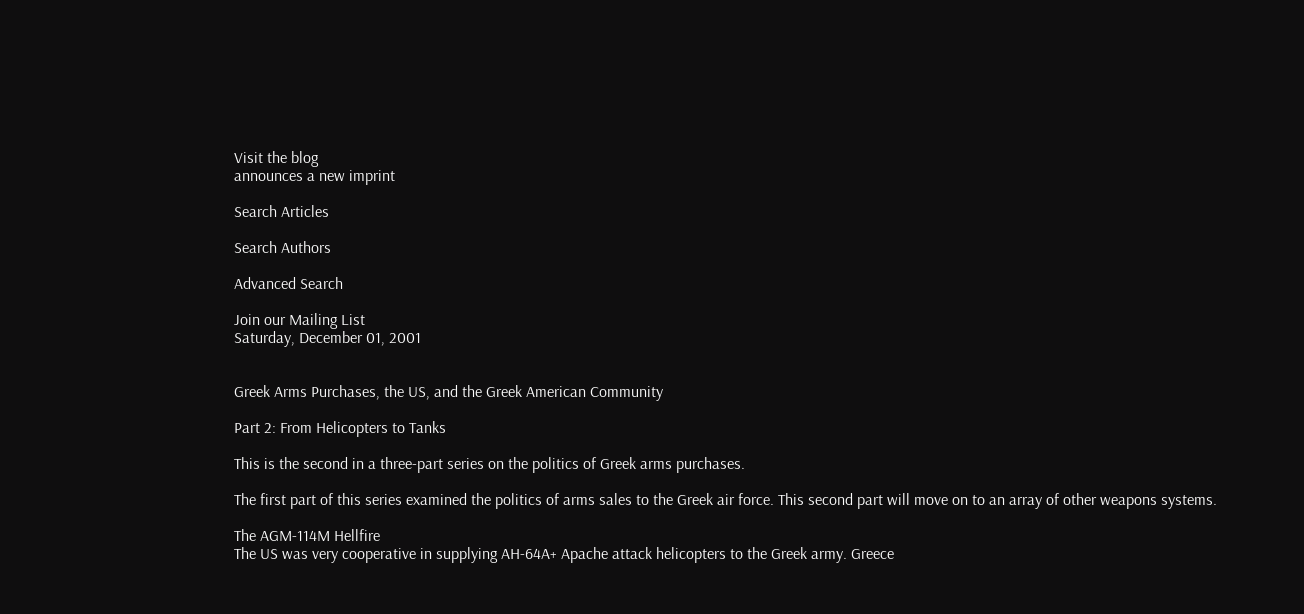Visit the blog
announces a new imprint

Search Articles

Search Authors

Advanced Search

Join our Mailing List
Saturday, December 01, 2001


Greek Arms Purchases, the US, and the Greek American Community

Part 2: From Helicopters to Tanks

This is the second in a three-part series on the politics of Greek arms purchases.

The first part of this series examined the politics of arms sales to the Greek air force. This second part will move on to an array of other weapons systems.

The AGM-114M Hellfire
The US was very cooperative in supplying AH-64A+ Apache attack helicopters to the Greek army. Greece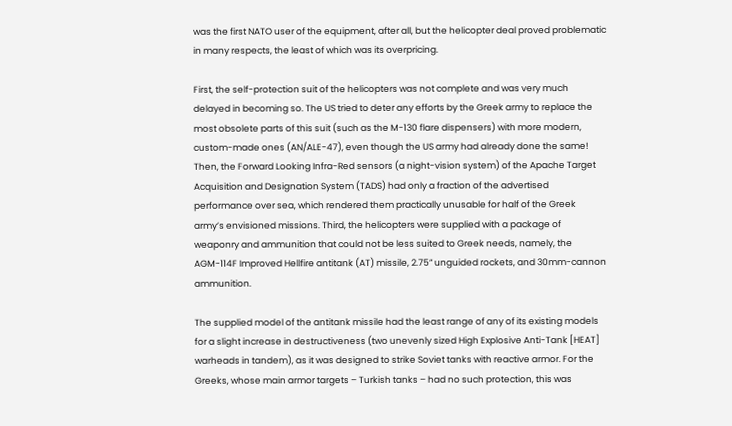was the first NATO user of the equipment, after all, but the helicopter deal proved problematic in many respects, the least of which was its overpricing.

First, the self-protection suit of the helicopters was not complete and was very much delayed in becoming so. The US tried to deter any efforts by the Greek army to replace the most obsolete parts of this suit (such as the M-130 flare dispensers) with more modern, custom-made ones (AN/ALE-47), even though the US army had already done the same! Then, the Forward Looking Infra-Red sensors (a night-vision system) of the Apache Target Acquisition and Designation System (TADS) had only a fraction of the advertised performance over sea, which rendered them practically unusable for half of the Greek army’s envisioned missions. Third, the helicopters were supplied with a package of weaponry and ammunition that could not be less suited to Greek needs, namely, the AGM-114F Improved Hellfire antitank (AT) missile, 2.75” unguided rockets, and 30mm-cannon ammunition.

The supplied model of the antitank missile had the least range of any of its existing models for a slight increase in destructiveness (two unevenly sized High Explosive Anti-Tank [HEAT] warheads in tandem), as it was designed to strike Soviet tanks with reactive armor. For the Greeks, whose main armor targets – Turkish tanks – had no such protection, this was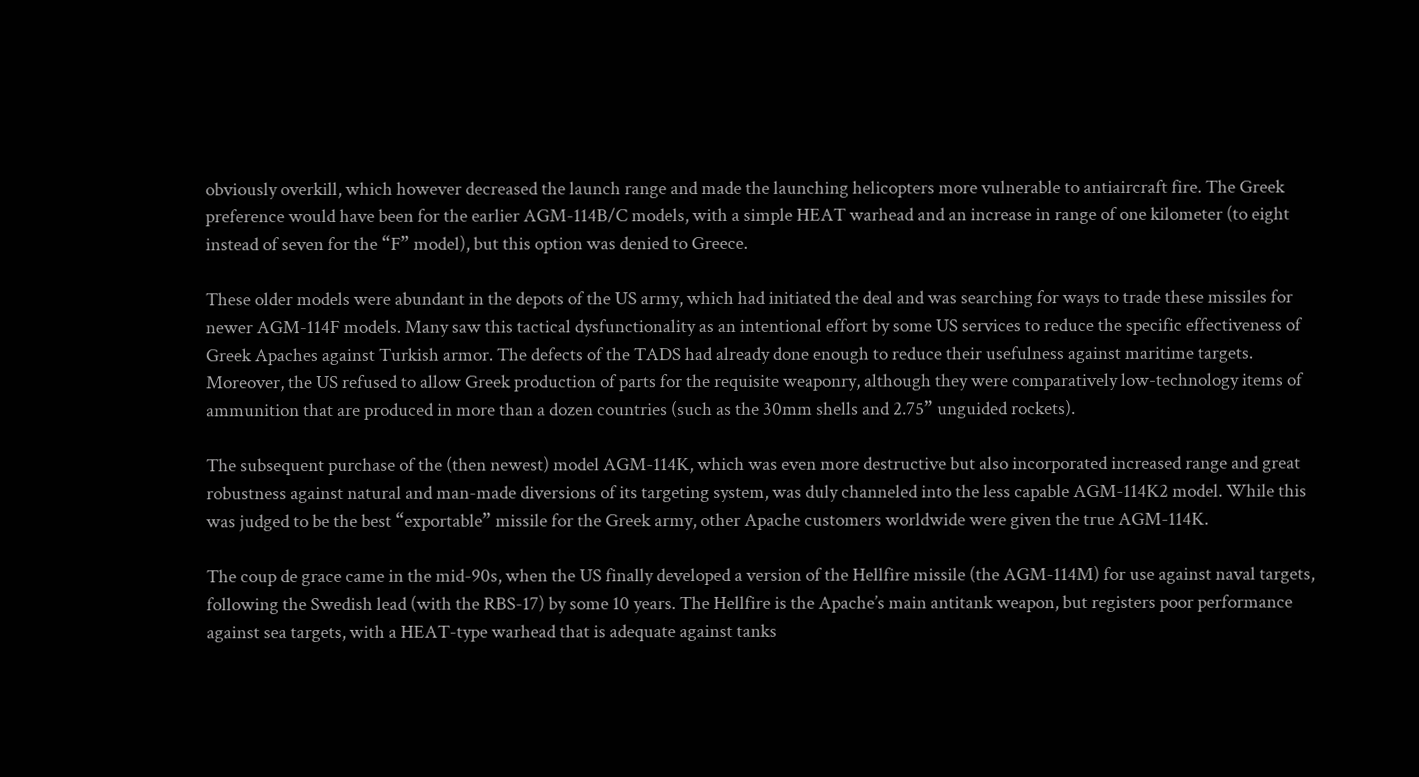obviously overkill, which however decreased the launch range and made the launching helicopters more vulnerable to antiaircraft fire. The Greek preference would have been for the earlier AGM-114B/C models, with a simple HEAT warhead and an increase in range of one kilometer (to eight instead of seven for the “F” model), but this option was denied to Greece.

These older models were abundant in the depots of the US army, which had initiated the deal and was searching for ways to trade these missiles for newer AGM-114F models. Many saw this tactical dysfunctionality as an intentional effort by some US services to reduce the specific effectiveness of Greek Apaches against Turkish armor. The defects of the TADS had already done enough to reduce their usefulness against maritime targets. Moreover, the US refused to allow Greek production of parts for the requisite weaponry, although they were comparatively low-technology items of ammunition that are produced in more than a dozen countries (such as the 30mm shells and 2.75” unguided rockets).

The subsequent purchase of the (then newest) model AGM-114K, which was even more destructive but also incorporated increased range and great robustness against natural and man-made diversions of its targeting system, was duly channeled into the less capable AGM-114K2 model. While this was judged to be the best “exportable” missile for the Greek army, other Apache customers worldwide were given the true AGM-114K.

The coup de grace came in the mid-90s, when the US finally developed a version of the Hellfire missile (the AGM-114M) for use against naval targets, following the Swedish lead (with the RBS-17) by some 10 years. The Hellfire is the Apache’s main antitank weapon, but registers poor performance against sea targets, with a HEAT-type warhead that is adequate against tanks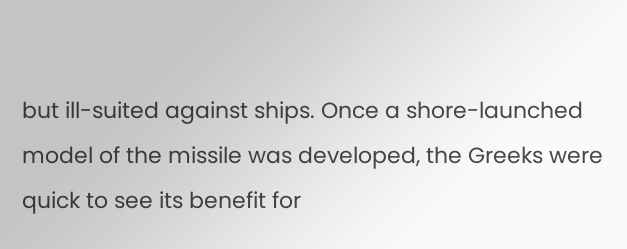but ill-suited against ships. Once a shore-launched model of the missile was developed, the Greeks were quick to see its benefit for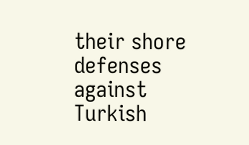their shore defenses against Turkish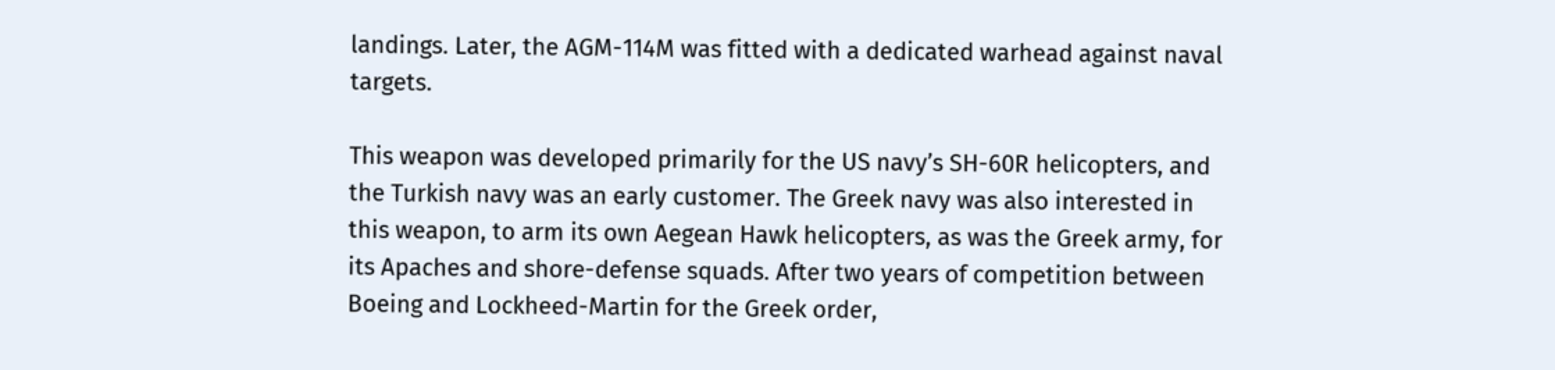landings. Later, the AGM-114M was fitted with a dedicated warhead against naval targets.

This weapon was developed primarily for the US navy’s SH-60R helicopters, and the Turkish navy was an early customer. The Greek navy was also interested in this weapon, to arm its own Aegean Hawk helicopters, as was the Greek army, for its Apaches and shore-defense squads. After two years of competition between Boeing and Lockheed-Martin for the Greek order,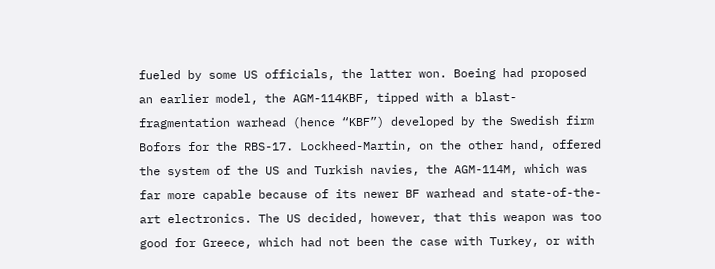fueled by some US officials, the latter won. Boeing had proposed an earlier model, the AGM-114KBF, tipped with a blast-fragmentation warhead (hence “KBF”) developed by the Swedish firm Bofors for the RBS-17. Lockheed-Martin, on the other hand, offered the system of the US and Turkish navies, the AGM-114M, which was far more capable because of its newer BF warhead and state-of-the-art electronics. The US decided, however, that this weapon was too good for Greece, which had not been the case with Turkey, or with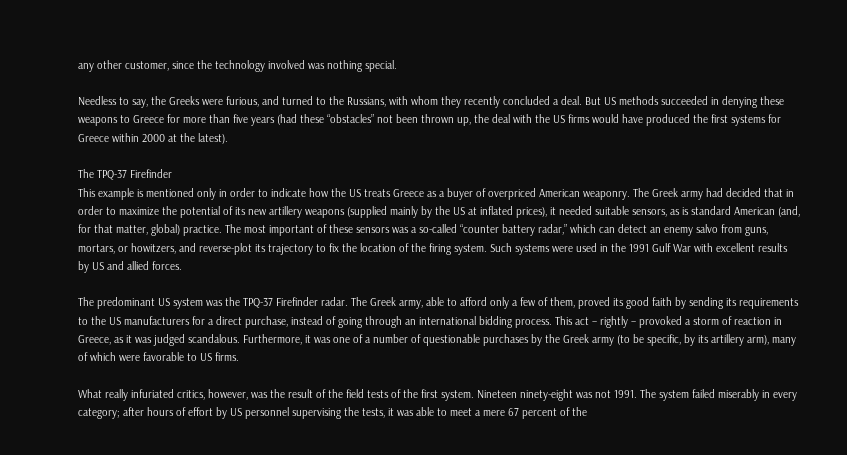any other customer, since the technology involved was nothing special.

Needless to say, the Greeks were furious, and turned to the Russians, with whom they recently concluded a deal. But US methods succeeded in denying these weapons to Greece for more than five years (had these “obstacles” not been thrown up, the deal with the US firms would have produced the first systems for Greece within 2000 at the latest).

The TPQ-37 Firefinder
This example is mentioned only in order to indicate how the US treats Greece as a buyer of overpriced American weaponry. The Greek army had decided that in order to maximize the potential of its new artillery weapons (supplied mainly by the US at inflated prices), it needed suitable sensors, as is standard American (and, for that matter, global) practice. The most important of these sensors was a so-called “counter battery radar,” which can detect an enemy salvo from guns, mortars, or howitzers, and reverse-plot its trajectory to fix the location of the firing system. Such systems were used in the 1991 Gulf War with excellent results by US and allied forces.

The predominant US system was the TPQ-37 Firefinder radar. The Greek army, able to afford only a few of them, proved its good faith by sending its requirements to the US manufacturers for a direct purchase, instead of going through an international bidding process. This act – rightly – provoked a storm of reaction in Greece, as it was judged scandalous. Furthermore, it was one of a number of questionable purchases by the Greek army (to be specific, by its artillery arm), many of which were favorable to US firms.

What really infuriated critics, however, was the result of the field tests of the first system. Nineteen ninety-eight was not 1991. The system failed miserably in every category; after hours of effort by US personnel supervising the tests, it was able to meet a mere 67 percent of the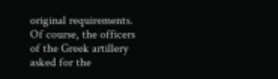original requirements. Of course, the officers of the Greek artillery asked for the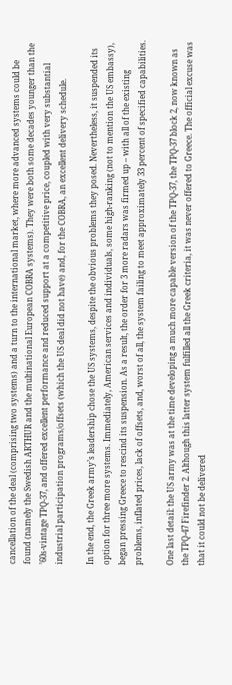cancellation of the deal (comprising two systems) and a turn to the international market, where more advanced systems could be found (namely the Swedish ARTHUR and the multinational European COBRA systems). They were both some decades younger than the ’60s-vintage TPQ-37, and offered excellent performance and reduced support at a competitive price, coupled with very substantial industrial participation programs/offsets (which the US deal did not have) and, for the COBRA, an excellent delivery schedule.

In the end, the Greek army’s leadership chose the US systems, despite the obvious problems they posed. Nevertheless, it suspended its option for three more systems. Immediately, American services and individuals, some high-ranking (not to mention the US embassy), began pressing Greece to rescind its suspension. As a result, the order for 3 more radars was firmed up – with all of the existing problems, inflated prices, lack of offsets, and, worst of all, the system failing to meet approximately 33 percent of specified capabilities.

One last detail: the US army was at the time developing a much more capable version of the TPQ-37, the TPQ-37 block 2, now known as the TPQ-47 Firefinder 2. Although this latter system fulfilled all the Greek criteria, it was never offered to Greece. The official excuse was that it could not be delivered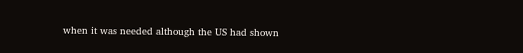when it was needed although the US had shown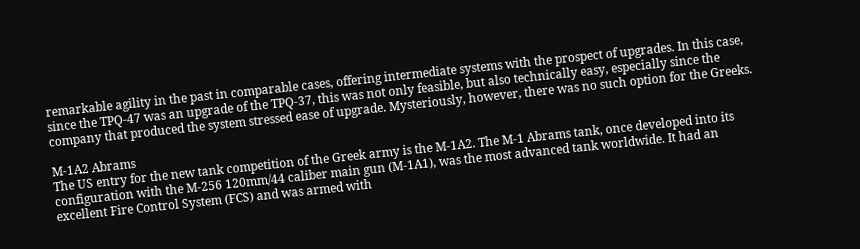remarkable agility in the past in comparable cases, offering intermediate systems with the prospect of upgrades. In this case, since the TPQ-47 was an upgrade of the TPQ-37, this was not only feasible, but also technically easy, especially since the company that produced the system stressed ease of upgrade. Mysteriously, however, there was no such option for the Greeks.

M-1A2 Abrams
The US entry for the new tank competition of the Greek army is the M-1A2. The M-1 Abrams tank, once developed into its configuration with the M-256 120mm/44 caliber main gun (M-1A1), was the most advanced tank worldwide. It had an excellent Fire Control System (FCS) and was armed with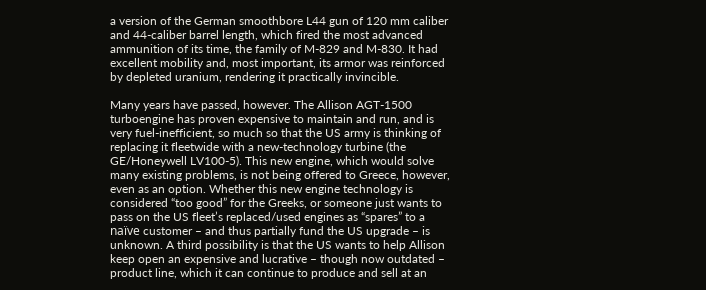a version of the German smoothbore L44 gun of 120 mm caliber and 44-caliber barrel length, which fired the most advanced ammunition of its time, the family of M-829 and M-830. It had excellent mobility and, most important, its armor was reinforced by depleted uranium, rendering it practically invincible.

Many years have passed, however. The Allison AGT-1500 turboengine has proven expensive to maintain and run, and is very fuel-inefficient, so much so that the US army is thinking of replacing it fleetwide with a new-technology turbine (the GE/Honeywell LV100-5). This new engine, which would solve many existing problems, is not being offered to Greece, however, even as an option. Whether this new engine technology is considered “too good” for the Greeks, or someone just wants to pass on the US fleet’s replaced/used engines as “spares” to a naïve customer – and thus partially fund the US upgrade – is unknown. A third possibility is that the US wants to help Allison keep open an expensive and lucrative – though now outdated – product line, which it can continue to produce and sell at an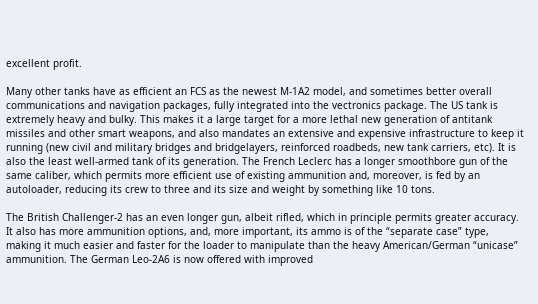excellent profit.

Many other tanks have as efficient an FCS as the newest M-1A2 model, and sometimes better overall communications and navigation packages, fully integrated into the vectronics package. The US tank is extremely heavy and bulky. This makes it a large target for a more lethal new generation of antitank missiles and other smart weapons, and also mandates an extensive and expensive infrastructure to keep it running (new civil and military bridges and bridgelayers, reinforced roadbeds, new tank carriers, etc). It is also the least well-armed tank of its generation. The French Leclerc has a longer smoothbore gun of the same caliber, which permits more efficient use of existing ammunition and, moreover, is fed by an autoloader, reducing its crew to three and its size and weight by something like 10 tons.

The British Challenger-2 has an even longer gun, albeit rifled, which in principle permits greater accuracy. It also has more ammunition options, and, more important, its ammo is of the “separate case” type, making it much easier and faster for the loader to manipulate than the heavy American/German “unicase” ammunition. The German Leo-2A6 is now offered with improved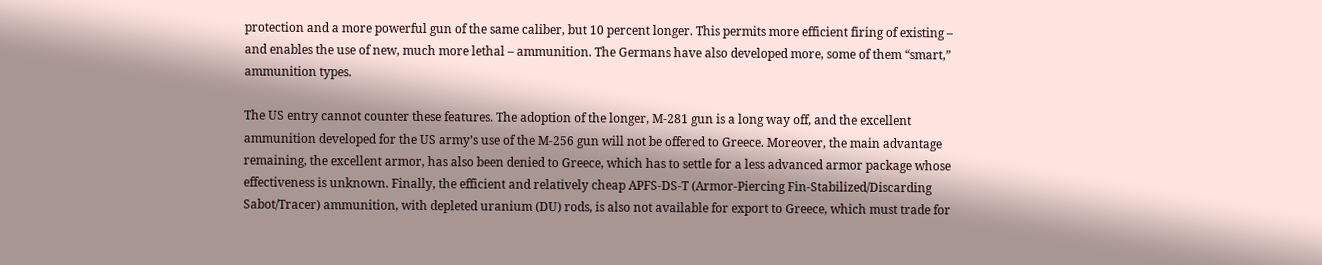protection and a more powerful gun of the same caliber, but 10 percent longer. This permits more efficient firing of existing – and enables the use of new, much more lethal – ammunition. The Germans have also developed more, some of them “smart,” ammunition types.

The US entry cannot counter these features. The adoption of the longer, M-281 gun is a long way off, and the excellent ammunition developed for the US army’s use of the M-256 gun will not be offered to Greece. Moreover, the main advantage remaining, the excellent armor, has also been denied to Greece, which has to settle for a less advanced armor package whose effectiveness is unknown. Finally, the efficient and relatively cheap APFS-DS-T (Armor-Piercing Fin-Stabilized/Discarding Sabot/Tracer) ammunition, with depleted uranium (DU) rods, is also not available for export to Greece, which must trade for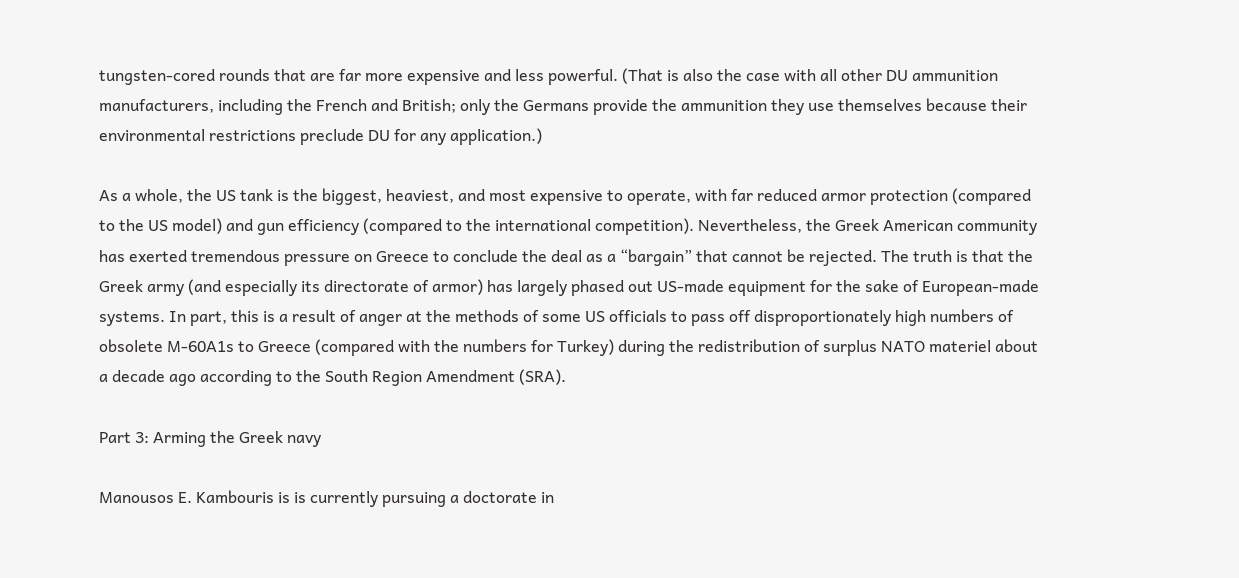tungsten-cored rounds that are far more expensive and less powerful. (That is also the case with all other DU ammunition manufacturers, including the French and British; only the Germans provide the ammunition they use themselves because their environmental restrictions preclude DU for any application.)

As a whole, the US tank is the biggest, heaviest, and most expensive to operate, with far reduced armor protection (compared to the US model) and gun efficiency (compared to the international competition). Nevertheless, the Greek American community has exerted tremendous pressure on Greece to conclude the deal as a “bargain” that cannot be rejected. The truth is that the Greek army (and especially its directorate of armor) has largely phased out US-made equipment for the sake of European-made systems. In part, this is a result of anger at the methods of some US officials to pass off disproportionately high numbers of obsolete M-60A1s to Greece (compared with the numbers for Turkey) during the redistribution of surplus NATO materiel about a decade ago according to the South Region Amendment (SRA).

Part 3: Arming the Greek navy

Manousos E. Kambouris is is currently pursuing a doctorate in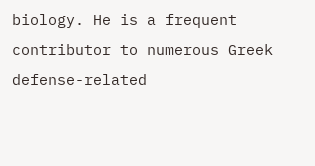biology. He is a frequent contributor to numerous Greek defense-related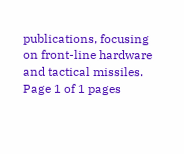publications, focusing on front-line hardware and tactical missiles.
Page 1 of 1 pages